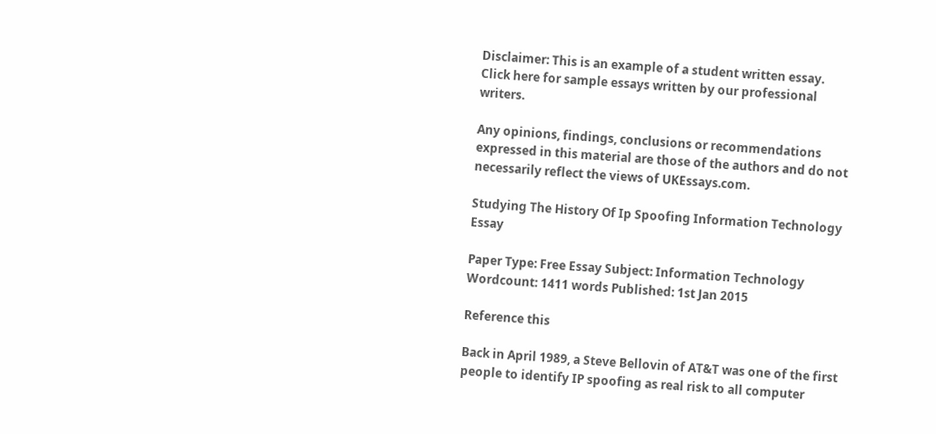Disclaimer: This is an example of a student written essay.
Click here for sample essays written by our professional writers.

Any opinions, findings, conclusions or recommendations expressed in this material are those of the authors and do not necessarily reflect the views of UKEssays.com.

Studying The History Of Ip Spoofing Information Technology Essay

Paper Type: Free Essay Subject: Information Technology
Wordcount: 1411 words Published: 1st Jan 2015

Reference this

Back in April 1989, a Steve Bellovin of AT&T was one of the first people to identify IP spoofing as real risk to all computer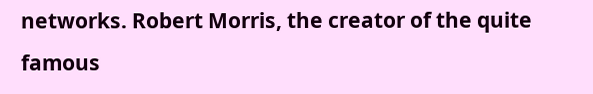networks. Robert Morris, the creator of the quite famous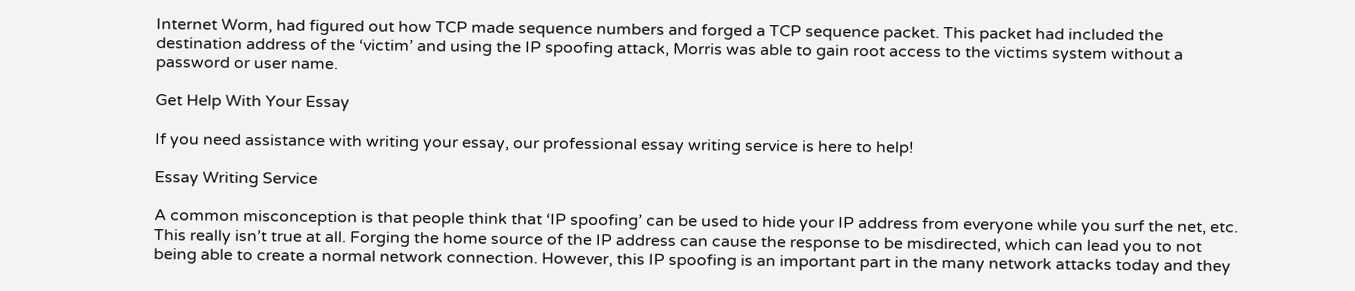Internet Worm, had figured out how TCP made sequence numbers and forged a TCP sequence packet. This packet had included the destination address of the ‘victim’ and using the IP spoofing attack, Morris was able to gain root access to the victims system without a password or user name.

Get Help With Your Essay

If you need assistance with writing your essay, our professional essay writing service is here to help!

Essay Writing Service

A common misconception is that people think that ‘IP spoofing’ can be used to hide your IP address from everyone while you surf the net, etc. This really isn’t true at all. Forging the home source of the IP address can cause the response to be misdirected, which can lead you to not being able to create a normal network connection. However, this IP spoofing is an important part in the many network attacks today and they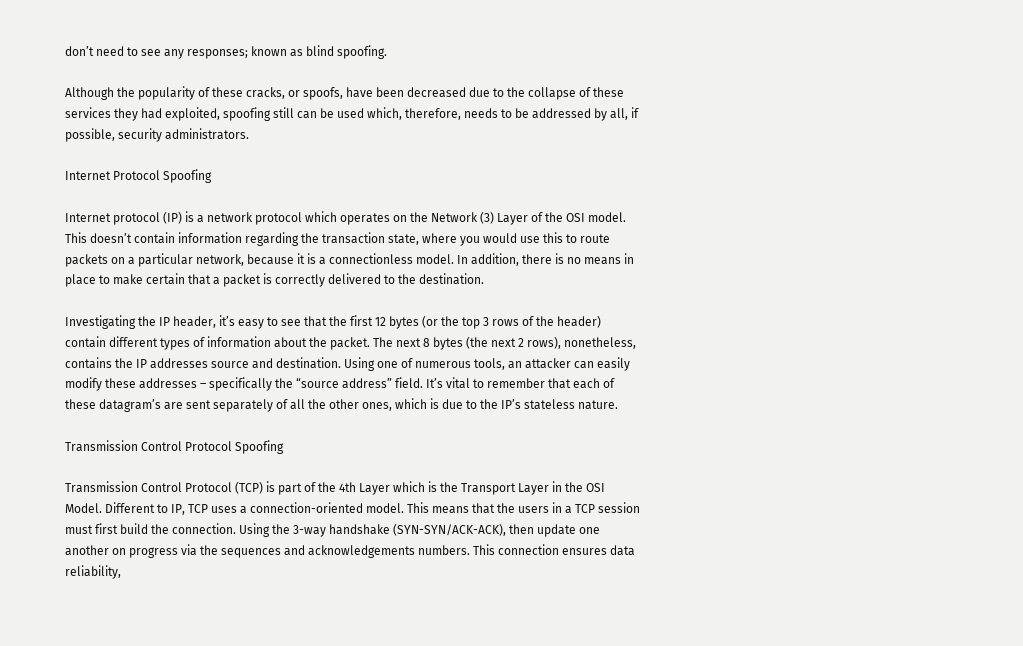don’t need to see any responses; known as blind spoofing.

Although the popularity of these cracks, or spoofs, have been decreased due to the collapse of these services they had exploited, spoofing still can be used which, therefore, needs to be addressed by all, if possible, security administrators.

Internet Protocol Spoofing

Internet protocol (IP) is a network protocol which operates on the Network (3) Layer of the OSI model. This doesn’t contain information regarding the transaction state, where you would use this to route packets on a particular network, because it is a connectionless model. In addition, there is no means in place to make certain that a packet is correctly delivered to the destination.

Investigating the IP header, it’s easy to see that the first 12 bytes (or the top 3 rows of the header) contain different types of information about the packet. The next 8 bytes (the next 2 rows), nonetheless, contains the IP addresses source and destination. Using one of numerous tools, an attacker can easily modify these addresses – specifically the “source address” field. It’s vital to remember that each of these datagram’s are sent separately of all the other ones, which is due to the IP’s stateless nature.

Transmission Control Protocol Spoofing

Transmission Control Protocol (TCP) is part of the 4th Layer which is the Transport Layer in the OSI Model. Different to IP, TCP uses a connection-oriented model. This means that the users in a TCP session must first build the connection. Using the 3-way handshake (SYN-SYN/ACK-ACK), then update one another on progress via the sequences and acknowledgements numbers. This connection ensures data reliability,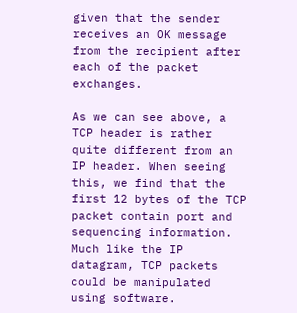given that the sender receives an OK message from the recipient after each of the packet exchanges.

As we can see above, a TCP header is rather quite different from an IP header. When seeing this, we find that the first 12 bytes of the TCP packet contain port and sequencing information. Much like the IP datagram, TCP packets could be manipulated using software.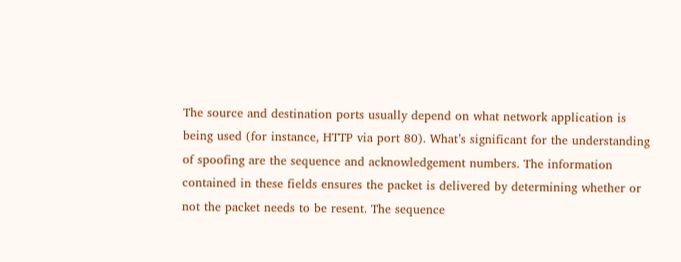The source and destination ports usually depend on what network application is being used (for instance, HTTP via port 80). What’s significant for the understanding of spoofing are the sequence and acknowledgement numbers. The information contained in these fields ensures the packet is delivered by determining whether or not the packet needs to be resent. The sequence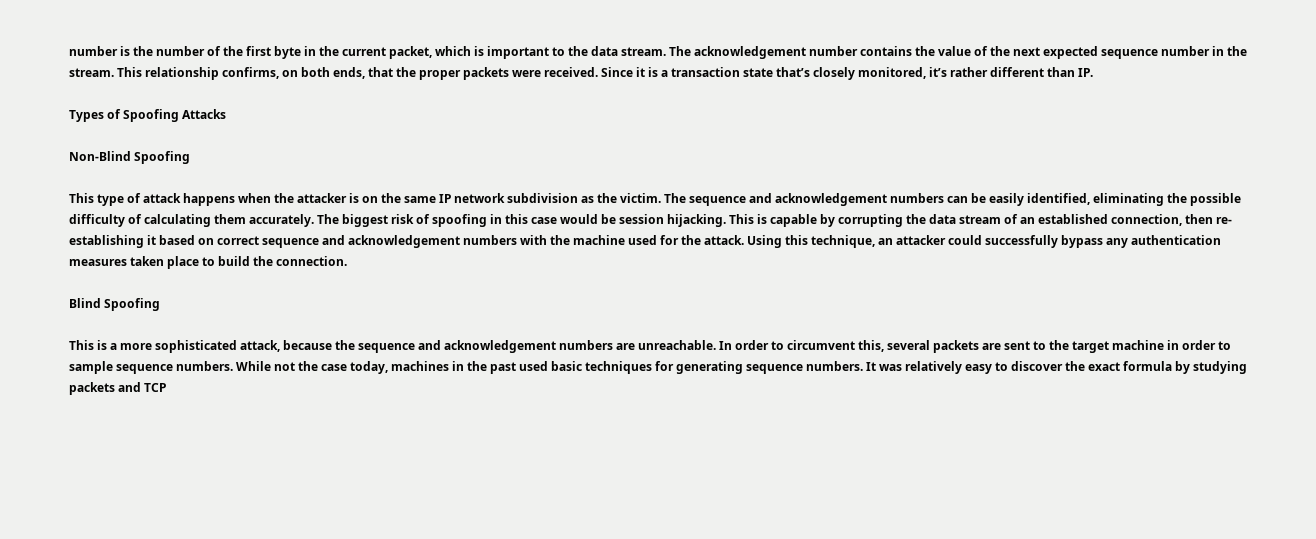number is the number of the first byte in the current packet, which is important to the data stream. The acknowledgement number contains the value of the next expected sequence number in the stream. This relationship confirms, on both ends, that the proper packets were received. Since it is a transaction state that’s closely monitored, it’s rather different than IP.

Types of Spoofing Attacks

Non-Blind Spoofing

This type of attack happens when the attacker is on the same IP network subdivision as the victim. The sequence and acknowledgement numbers can be easily identified, eliminating the possible difficulty of calculating them accurately. The biggest risk of spoofing in this case would be session hijacking. This is capable by corrupting the data stream of an established connection, then re-establishing it based on correct sequence and acknowledgement numbers with the machine used for the attack. Using this technique, an attacker could successfully bypass any authentication measures taken place to build the connection.

Blind Spoofing

This is a more sophisticated attack, because the sequence and acknowledgement numbers are unreachable. In order to circumvent this, several packets are sent to the target machine in order to sample sequence numbers. While not the case today, machines in the past used basic techniques for generating sequence numbers. It was relatively easy to discover the exact formula by studying packets and TCP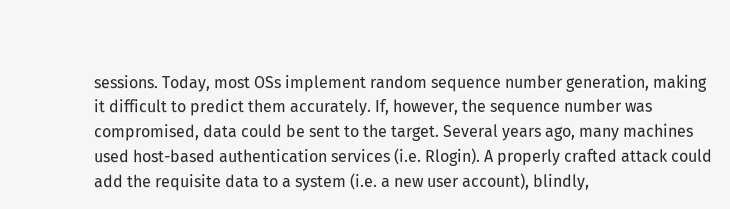sessions. Today, most OSs implement random sequence number generation, making it difficult to predict them accurately. If, however, the sequence number was compromised, data could be sent to the target. Several years ago, many machines used host-based authentication services (i.e. Rlogin). A properly crafted attack could add the requisite data to a system (i.e. a new user account), blindly,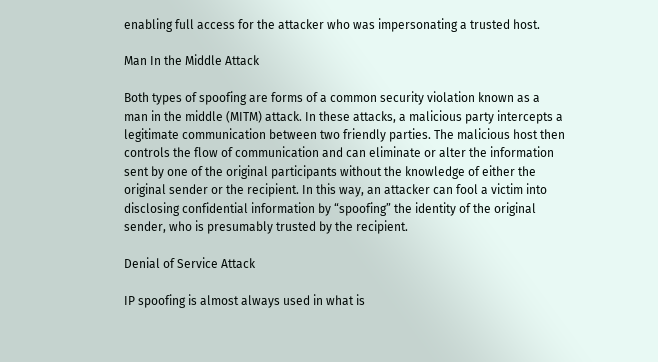enabling full access for the attacker who was impersonating a trusted host.

Man In the Middle Attack

Both types of spoofing are forms of a common security violation known as a man in the middle (MITM) attack. In these attacks, a malicious party intercepts a legitimate communication between two friendly parties. The malicious host then controls the flow of communication and can eliminate or alter the information sent by one of the original participants without the knowledge of either the original sender or the recipient. In this way, an attacker can fool a victim into disclosing confidential information by “spoofing” the identity of the original sender, who is presumably trusted by the recipient.

Denial of Service Attack

IP spoofing is almost always used in what is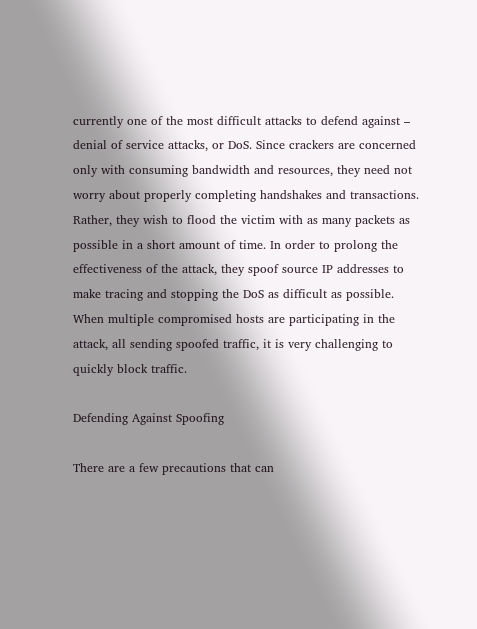currently one of the most difficult attacks to defend against – denial of service attacks, or DoS. Since crackers are concerned only with consuming bandwidth and resources, they need not worry about properly completing handshakes and transactions. Rather, they wish to flood the victim with as many packets as possible in a short amount of time. In order to prolong the effectiveness of the attack, they spoof source IP addresses to make tracing and stopping the DoS as difficult as possible. When multiple compromised hosts are participating in the attack, all sending spoofed traffic, it is very challenging to quickly block traffic.

Defending Against Spoofing

There are a few precautions that can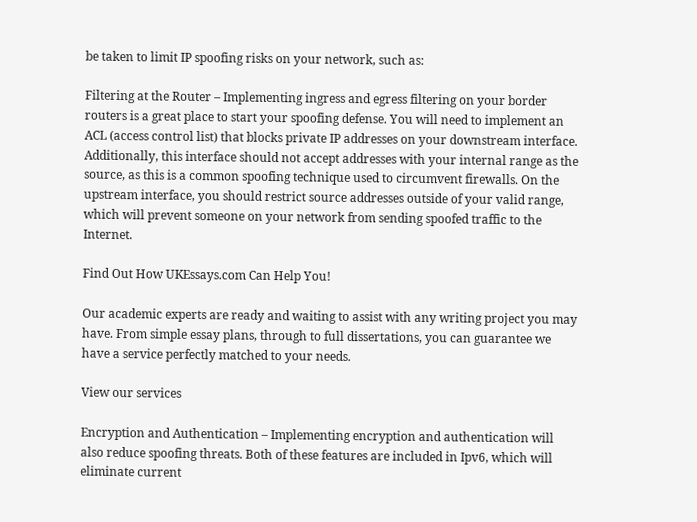be taken to limit IP spoofing risks on your network, such as:

Filtering at the Router – Implementing ingress and egress filtering on your border routers is a great place to start your spoofing defense. You will need to implement an ACL (access control list) that blocks private IP addresses on your downstream interface. Additionally, this interface should not accept addresses with your internal range as the source, as this is a common spoofing technique used to circumvent firewalls. On the upstream interface, you should restrict source addresses outside of your valid range, which will prevent someone on your network from sending spoofed traffic to the Internet.

Find Out How UKEssays.com Can Help You!

Our academic experts are ready and waiting to assist with any writing project you may have. From simple essay plans, through to full dissertations, you can guarantee we have a service perfectly matched to your needs.

View our services

Encryption and Authentication – Implementing encryption and authentication will also reduce spoofing threats. Both of these features are included in Ipv6, which will eliminate current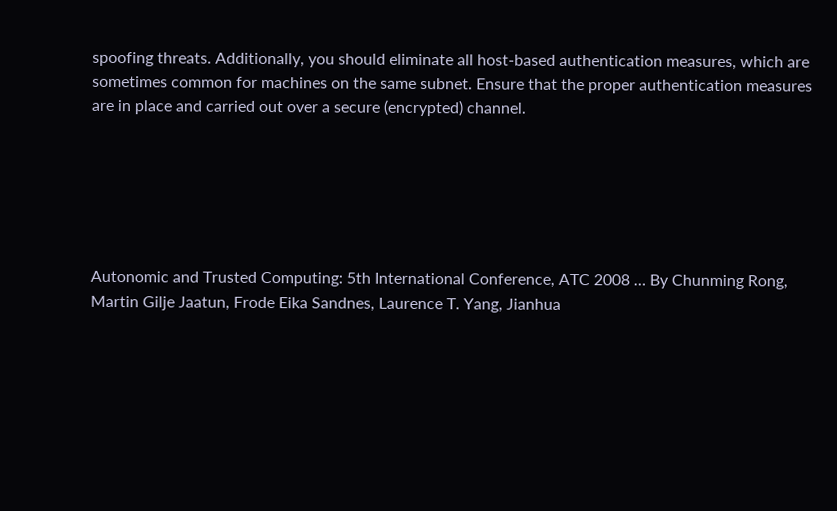spoofing threats. Additionally, you should eliminate all host-based authentication measures, which are sometimes common for machines on the same subnet. Ensure that the proper authentication measures are in place and carried out over a secure (encrypted) channel.






Autonomic and Trusted Computing: 5th International Conference, ATC 2008 … By Chunming Rong, Martin Gilje Jaatun, Frode Eika Sandnes, Laurence T. Yang, Jianhua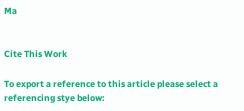Ma


Cite This Work

To export a reference to this article please select a referencing stye below: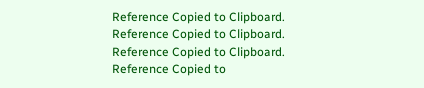Reference Copied to Clipboard.
Reference Copied to Clipboard.
Reference Copied to Clipboard.
Reference Copied to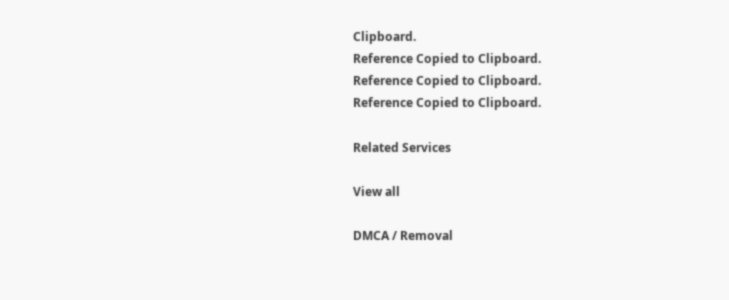Clipboard.
Reference Copied to Clipboard.
Reference Copied to Clipboard.
Reference Copied to Clipboard.

Related Services

View all

DMCA / Removal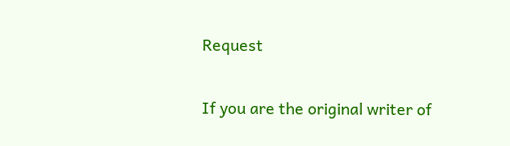Request

If you are the original writer of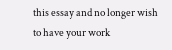this essay and no longer wish to have your work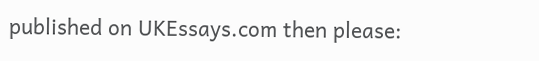published on UKEssays.com then please: